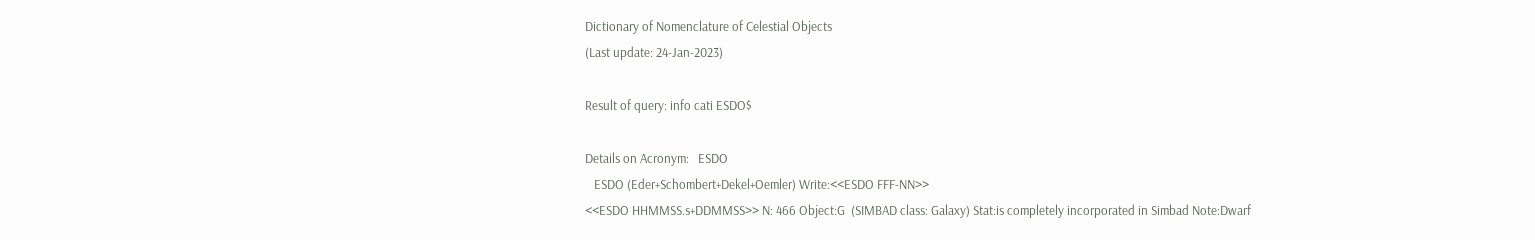Dictionary of Nomenclature of Celestial Objects
(Last update: 24-Jan-2023)

Result of query: info cati ESDO$

Details on Acronym:   ESDO
   ESDO (Eder+Schombert+Dekel+Oemler) Write:<<ESDO FFF-NN>>
<<ESDO HHMMSS.s+DDMMSS>> N: 466 Object:G  (SIMBAD class: Galaxy) Stat:is completely incorporated in Simbad Note:Dwarf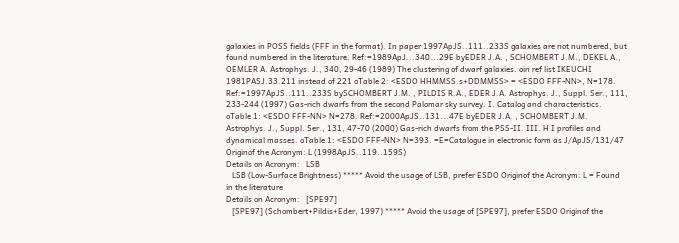galaxies in POSS fields (FFF in the format). In paper 1997ApJS..111..233S galaxies are not numbered, but found numbered in the literature. Ref:=1989ApJ...340...29E byEDER J.A. , SCHOMBERT J.M., DEKEL A., OEMLER A. Astrophys. J., 340, 29-46 (1989) The clustering of dwarf galaxies. oin ref list IKEUCHI 1981PASJ.33.211 instead of 221 oTable 2: <ESDO HHMMSS.s+DDMMSS> = <ESDO FFF-NN>, N=178. Ref:=1997ApJS..111..233S bySCHOMBERT J.M. , PILDIS R.A., EDER J.A. Astrophys. J., Suppl. Ser., 111, 233-244 (1997) Gas-rich dwarfs from the second Palomar sky survey. I. Catalog and characteristics. oTable 1: <ESDO FFF-NN> N=278. Ref:=2000ApJS..131...47E byEDER J.A. , SCHOMBERT J.M. Astrophys. J., Suppl. Ser., 131, 47-70 (2000) Gas-rich dwarfs from the PSS-II. III. H I profiles and dynamical masses. oTable 1: <ESDO FFF-NN> N=393. =E=Catalogue in electronic form as J/ApJS/131/47 Originof the Acronym: L (1998ApJS..119..159S)
Details on Acronym:   LSB
   LSB (Low-Surface Brightness) ***** Avoid the usage of LSB, prefer ESDO Originof the Acronym: L = Found in the literature
Details on Acronym:   [SPE97]
   [SPE97] (Schombert+Pildis+Eder, 1997) ***** Avoid the usage of [SPE97], prefer ESDO Originof the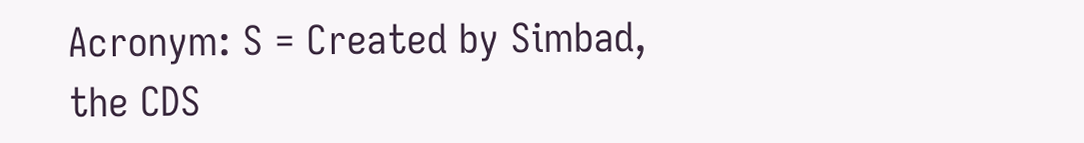Acronym: S = Created by Simbad, the CDS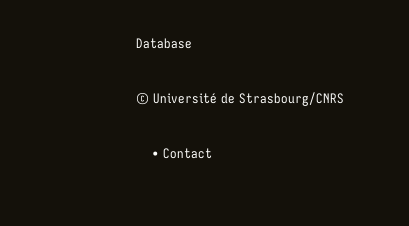Database

© Université de Strasbourg/CNRS

    • Contact